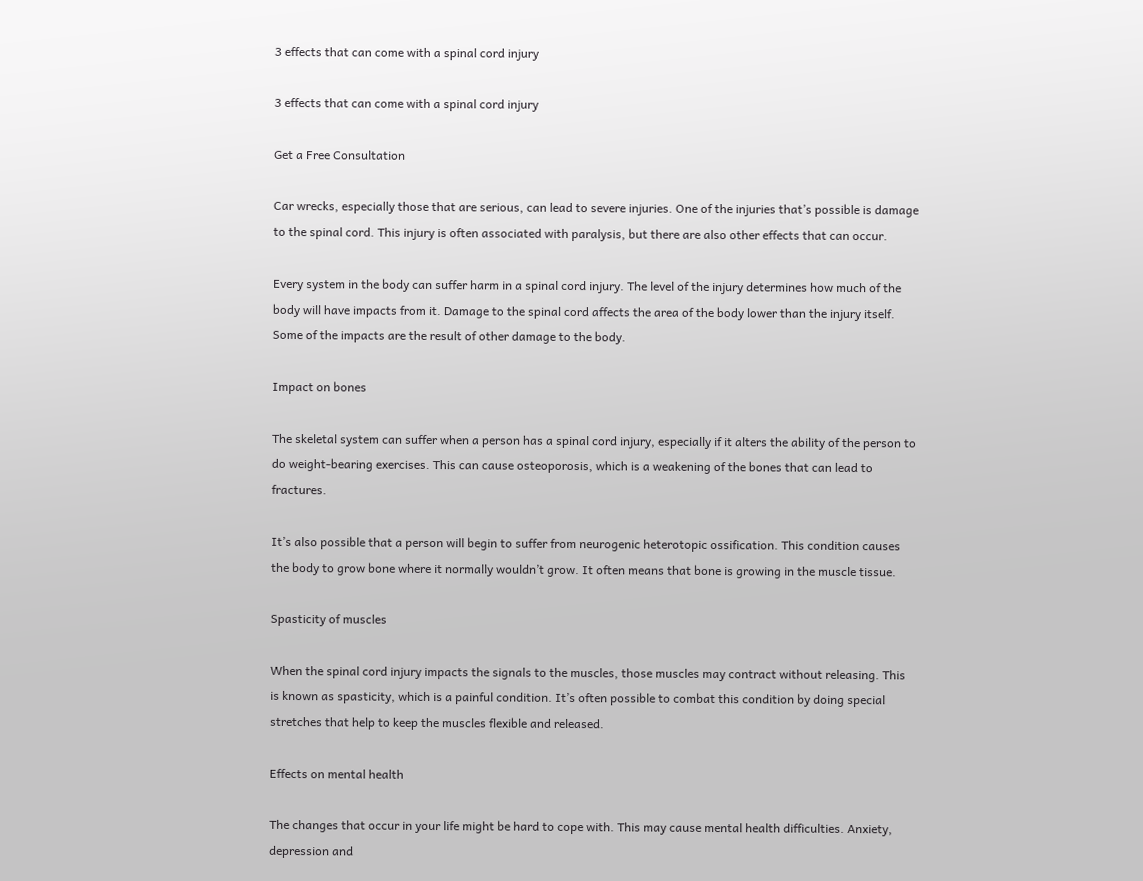3 effects that can come with a spinal cord injury

3 effects that can come with a spinal cord injury

Get a Free Consultation

Car wrecks, especially those that are serious, can lead to severe injuries. One of the injuries that’s possible is damage to the spinal cord. This injury is often associated with paralysis, but there are also other effects that can occur.

Every system in the body can suffer harm in a spinal cord injury. The level of the injury determines how much of the body will have impacts from it. Damage to the spinal cord affects the area of the body lower than the injury itself. Some of the impacts are the result of other damage to the body.

Impact on bones

The skeletal system can suffer when a person has a spinal cord injury, especially if it alters the ability of the person to do weight-bearing exercises. This can cause osteoporosis, which is a weakening of the bones that can lead to fractures.

It’s also possible that a person will begin to suffer from neurogenic heterotopic ossification. This condition causes the body to grow bone where it normally wouldn’t grow. It often means that bone is growing in the muscle tissue.

Spasticity of muscles

When the spinal cord injury impacts the signals to the muscles, those muscles may contract without releasing. This is known as spasticity, which is a painful condition. It’s often possible to combat this condition by doing special stretches that help to keep the muscles flexible and released.

Effects on mental health

The changes that occur in your life might be hard to cope with. This may cause mental health difficulties. Anxiety, depression and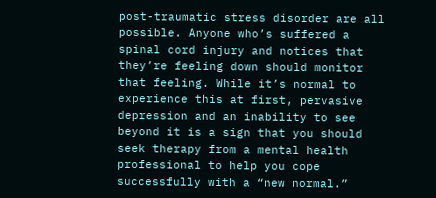post-traumatic stress disorder are all possible. Anyone who’s suffered a spinal cord injury and notices that they’re feeling down should monitor that feeling. While it’s normal to experience this at first, pervasive depression and an inability to see beyond it is a sign that you should seek therapy from a mental health professional to help you cope successfully with a “new normal.”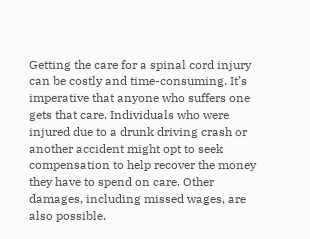Getting the care for a spinal cord injury can be costly and time-consuming. It’s imperative that anyone who suffers one gets that care. Individuals who were injured due to a drunk driving crash or another accident might opt to seek compensation to help recover the money they have to spend on care. Other damages, including missed wages, are also possible.